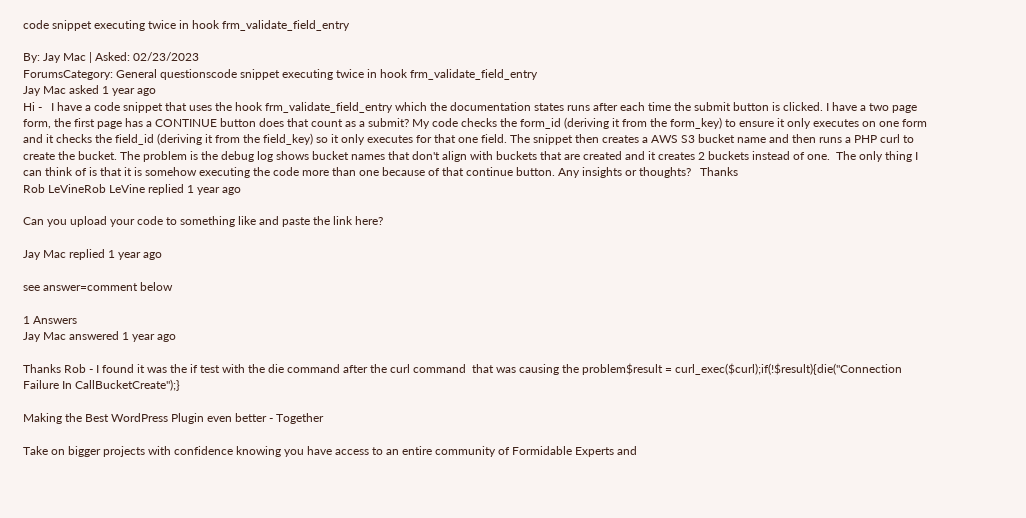code snippet executing twice in hook frm_validate_field_entry

By: Jay Mac | Asked: 02/23/2023
ForumsCategory: General questionscode snippet executing twice in hook frm_validate_field_entry
Jay Mac asked 1 year ago
Hi -   I have a code snippet that uses the hook frm_validate_field_entry which the documentation states runs after each time the submit button is clicked. I have a two page form, the first page has a CONTINUE button does that count as a submit? My code checks the form_id (deriving it from the form_key) to ensure it only executes on one form and it checks the field_id (deriving it from the field_key) so it only executes for that one field. The snippet then creates a AWS S3 bucket name and then runs a PHP curl to create the bucket. The problem is the debug log shows bucket names that don't align with buckets that are created and it creates 2 buckets instead of one.  The only thing I can think of is that it is somehow executing the code more than one because of that continue button. Any insights or thoughts?   Thanks
Rob LeVineRob LeVine replied 1 year ago

Can you upload your code to something like and paste the link here?

Jay Mac replied 1 year ago

see answer=comment below

1 Answers
Jay Mac answered 1 year ago

Thanks Rob - I found it was the if test with the die command after the curl command  that was causing the problem$result = curl_exec($curl);if(!$result){die("Connection Failure In CallBucketCreate");}

Making the Best WordPress Plugin even better - Together

Take on bigger projects with confidence knowing you have access to an entire community of Formidable Experts and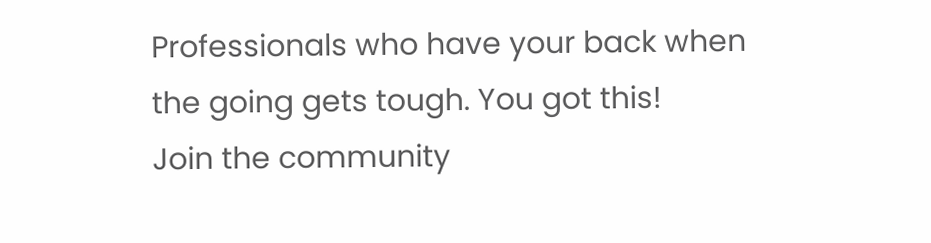Professionals who have your back when the going gets tough. You got this!
Join the community